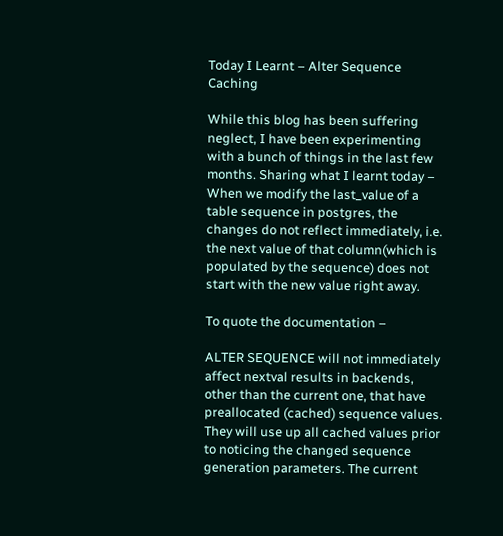Today I Learnt – Alter Sequence Caching

While this blog has been suffering neglect, I have been experimenting with a bunch of things in the last few months. Sharing what I learnt today – When we modify the last_value of a table sequence in postgres, the changes do not reflect immediately, i.e. the next value of that column(which is populated by the sequence) does not start with the new value right away.

To quote the documentation –

ALTER SEQUENCE will not immediately affect nextval results in backends, other than the current one, that have preallocated (cached) sequence values. They will use up all cached values prior to noticing the changed sequence generation parameters. The current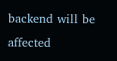backend will be affected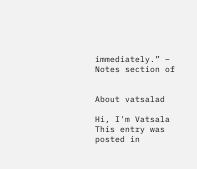immediately.” – Notes section of


About vatsalad

Hi, I'm Vatsala
This entry was posted in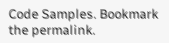Code Samples. Bookmark the permalink.